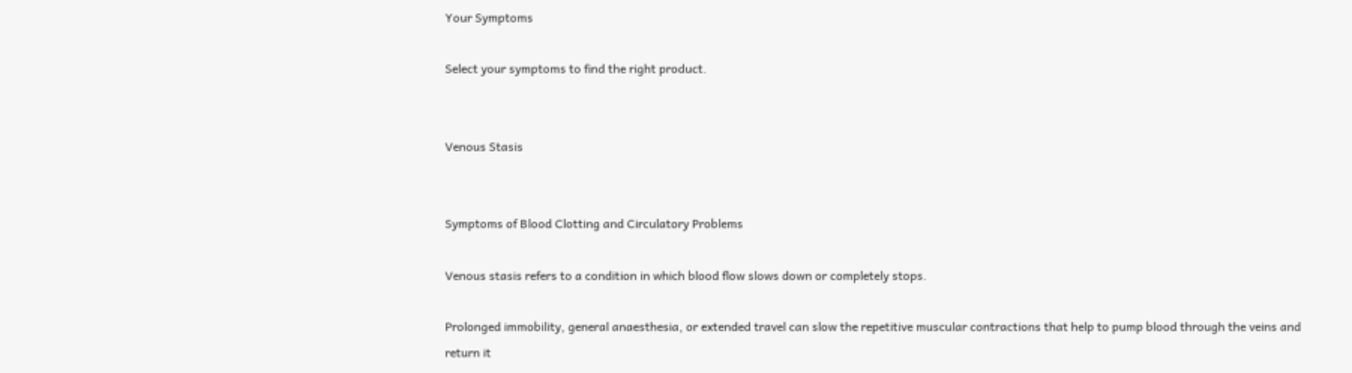Your Symptoms

Select your symptoms to find the right product.


Venous Stasis


Symptoms of Blood Clotting and Circulatory Problems

Venous stasis refers to a condition in which blood flow slows down or completely stops.

Prolonged immobility, general anaesthesia, or extended travel can slow the repetitive muscular contractions that help to pump blood through the veins and return it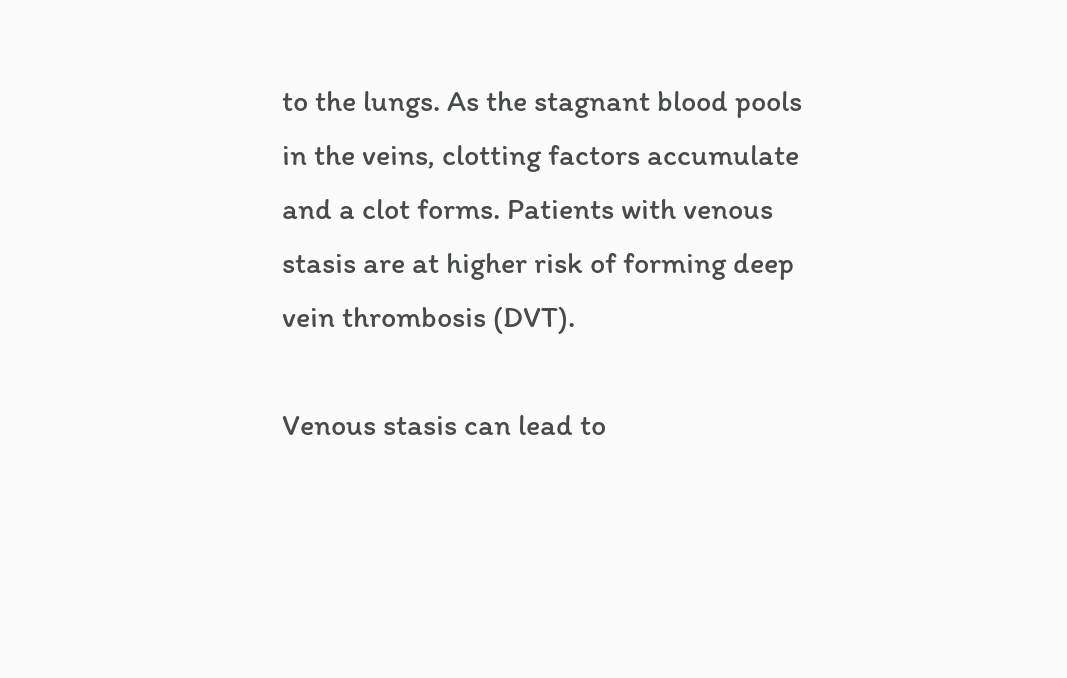to the lungs. As the stagnant blood pools in the veins, clotting factors accumulate and a clot forms. Patients with venous stasis are at higher risk of forming deep vein thrombosis (DVT).

Venous stasis can lead to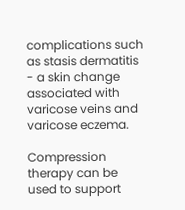complications such as stasis dermatitis - a skin change associated with varicose veins and varicose eczema.

Compression therapy can be used to support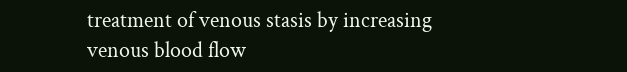treatment of venous stasis by increasing venous blood flow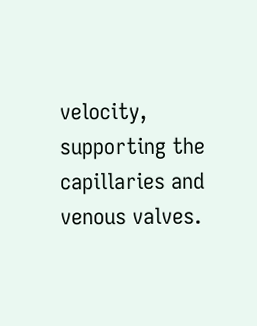velocity, supporting the capillaries and venous valves.